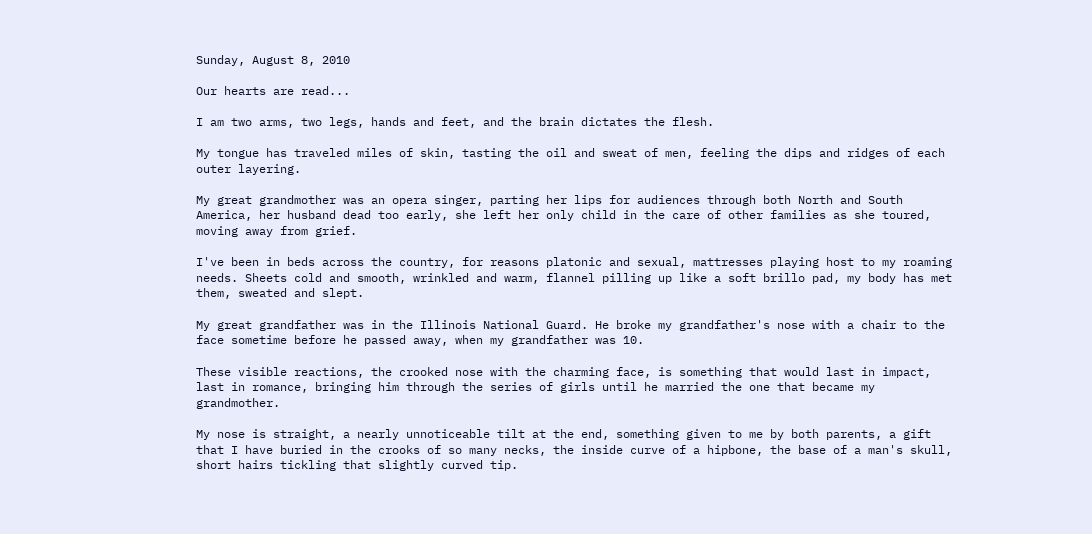Sunday, August 8, 2010

Our hearts are read...

I am two arms, two legs, hands and feet, and the brain dictates the flesh.

My tongue has traveled miles of skin, tasting the oil and sweat of men, feeling the dips and ridges of each outer layering.

My great grandmother was an opera singer, parting her lips for audiences through both North and South America, her husband dead too early, she left her only child in the care of other families as she toured, moving away from grief.

I've been in beds across the country, for reasons platonic and sexual, mattresses playing host to my roaming needs. Sheets cold and smooth, wrinkled and warm, flannel pilling up like a soft brillo pad, my body has met them, sweated and slept.

My great grandfather was in the Illinois National Guard. He broke my grandfather's nose with a chair to the face sometime before he passed away, when my grandfather was 10.

These visible reactions, the crooked nose with the charming face, is something that would last in impact, last in romance, bringing him through the series of girls until he married the one that became my grandmother.

My nose is straight, a nearly unnoticeable tilt at the end, something given to me by both parents, a gift that I have buried in the crooks of so many necks, the inside curve of a hipbone, the base of a man's skull, short hairs tickling that slightly curved tip.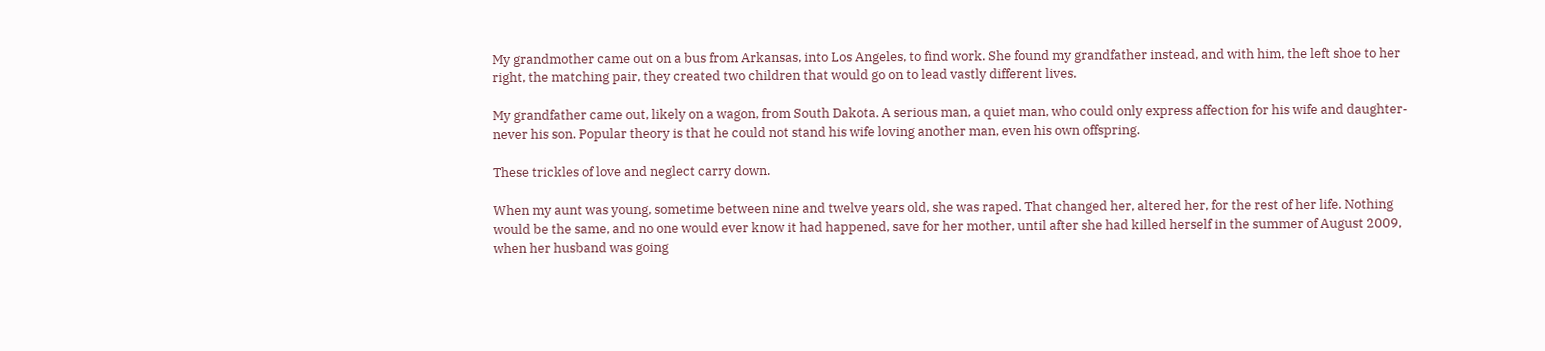My grandmother came out on a bus from Arkansas, into Los Angeles, to find work. She found my grandfather instead, and with him, the left shoe to her right, the matching pair, they created two children that would go on to lead vastly different lives.

My grandfather came out, likely on a wagon, from South Dakota. A serious man, a quiet man, who could only express affection for his wife and daughter- never his son. Popular theory is that he could not stand his wife loving another man, even his own offspring.

These trickles of love and neglect carry down.

When my aunt was young, sometime between nine and twelve years old, she was raped. That changed her, altered her, for the rest of her life. Nothing would be the same, and no one would ever know it had happened, save for her mother, until after she had killed herself in the summer of August 2009, when her husband was going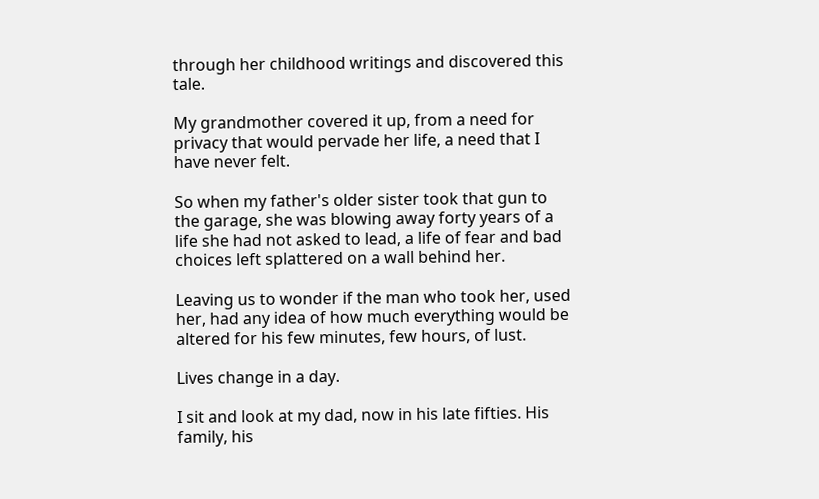through her childhood writings and discovered this tale.

My grandmother covered it up, from a need for privacy that would pervade her life, a need that I have never felt.

So when my father's older sister took that gun to the garage, she was blowing away forty years of a life she had not asked to lead, a life of fear and bad choices left splattered on a wall behind her.

Leaving us to wonder if the man who took her, used her, had any idea of how much everything would be altered for his few minutes, few hours, of lust.

Lives change in a day.

I sit and look at my dad, now in his late fifties. His family, his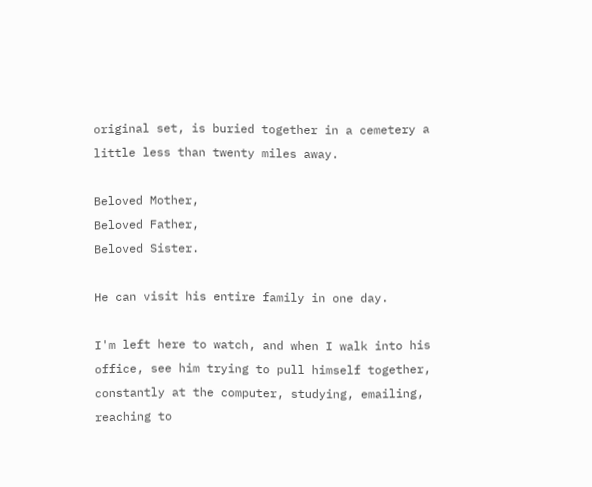original set, is buried together in a cemetery a little less than twenty miles away.

Beloved Mother,
Beloved Father,
Beloved Sister.

He can visit his entire family in one day.

I'm left here to watch, and when I walk into his office, see him trying to pull himself together, constantly at the computer, studying, emailing, reaching to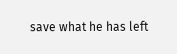save what he has left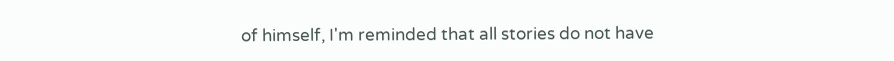of himself, I'm reminded that all stories do not have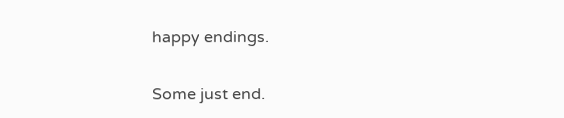happy endings.

Some just end.